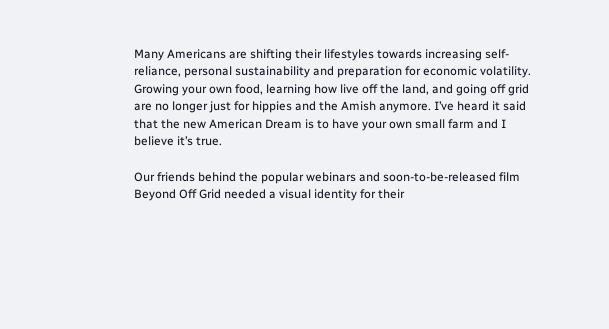Many Americans are shifting their lifestyles towards increasing self-reliance, personal sustainability and preparation for economic volatility. Growing your own food, learning how live off the land, and going off grid are no longer just for hippies and the Amish anymore. I’ve heard it said that the new American Dream is to have your own small farm and I believe it’s true.

Our friends behind the popular webinars and soon-to-be-released film Beyond Off Grid needed a visual identity for their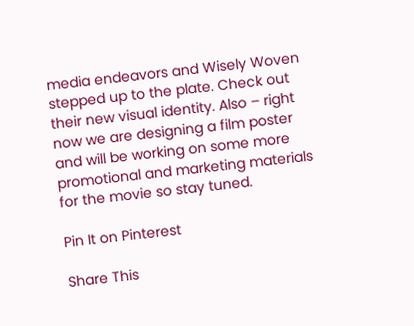media endeavors and Wisely Woven stepped up to the plate. Check out their new visual identity. Also – right now we are designing a film poster and will be working on some more promotional and marketing materials for the movie so stay tuned.

Pin It on Pinterest

Share This